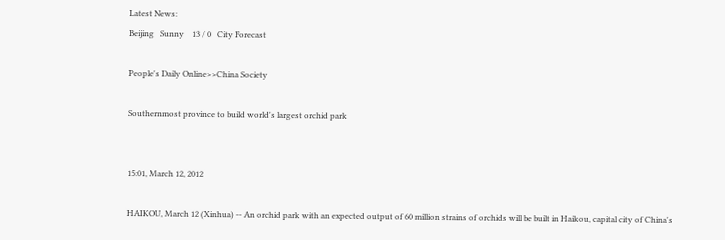Latest News:
Beijing   Sunny    13 / 0   City Forecast

People's Daily Online>>China Society

Southernmost province to build world's largest orchid park


15:01, March 12, 2012

HAIKOU, March 12 (Xinhua) -- An orchid park with an expected output of 60 million strains of orchids will be built in Haikou, capital city of China's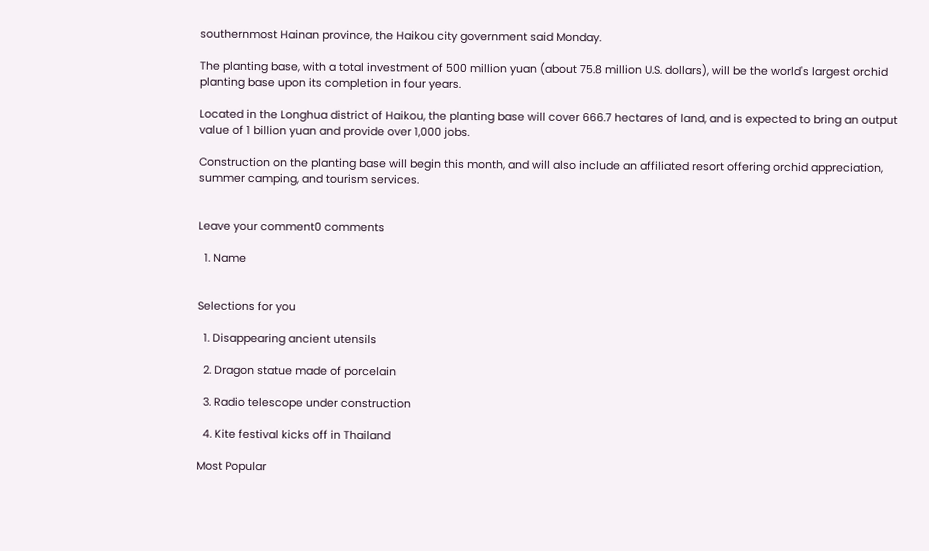southernmost Hainan province, the Haikou city government said Monday.

The planting base, with a total investment of 500 million yuan (about 75.8 million U.S. dollars), will be the world's largest orchid planting base upon its completion in four years.

Located in the Longhua district of Haikou, the planting base will cover 666.7 hectares of land, and is expected to bring an output value of 1 billion yuan and provide over 1,000 jobs.

Construction on the planting base will begin this month, and will also include an affiliated resort offering orchid appreciation, summer camping, and tourism services.


Leave your comment0 comments

  1. Name


Selections for you

  1. Disappearing ancient utensils

  2. Dragon statue made of porcelain

  3. Radio telescope under construction

  4. Kite festival kicks off in Thailand

Most Popular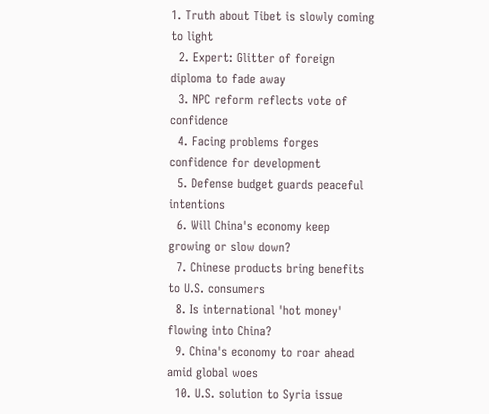1. Truth about Tibet is slowly coming to light
  2. Expert: Glitter of foreign diploma to fade away
  3. NPC reform reflects vote of confidence
  4. Facing problems forges confidence for development
  5. Defense budget guards peaceful intentions
  6. Will China's economy keep growing or slow down?
  7. Chinese products bring benefits to U.S. consumers
  8. Is international 'hot money' flowing into China?
  9. China's economy to roar ahead amid global woes
  10. U.S. solution to Syria issue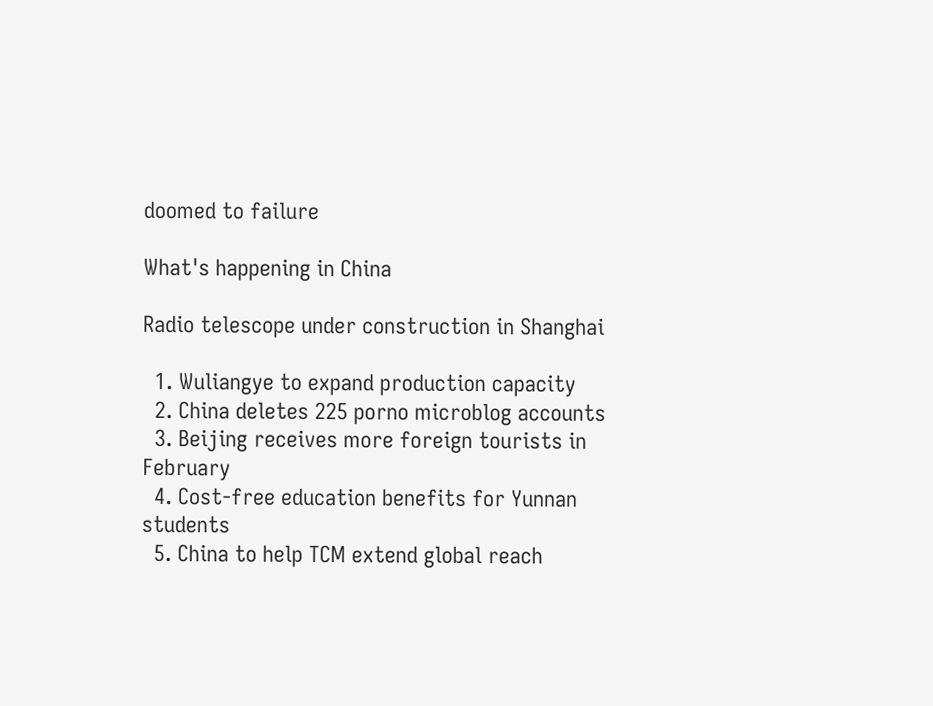doomed to failure

What's happening in China

Radio telescope under construction in Shanghai

  1. Wuliangye to expand production capacity
  2. China deletes 225 porno microblog accounts
  3. Beijing receives more foreign tourists in February
  4. Cost-free education benefits for Yunnan students
  5. China to help TCM extend global reach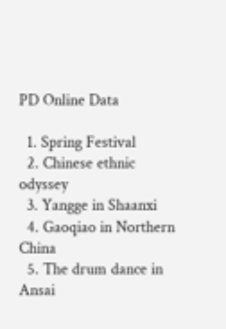PD Online Data

  1. Spring Festival
  2. Chinese ethnic odyssey
  3. Yangge in Shaanxi
  4. Gaoqiao in Northern China
  5. The drum dance in Ansai